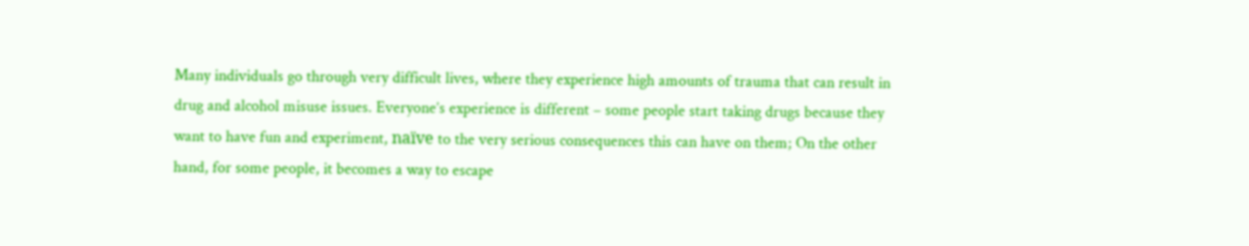Many individuals go through very difficult lives, where they experience high amounts of trauma that can result in drug and alcohol misuse issues. Everyone’s experience is different – some people start taking drugs because they want to have fun and experiment, naïve to the very serious consequences this can have on them; On the other hand, for some people, it becomes a way to escape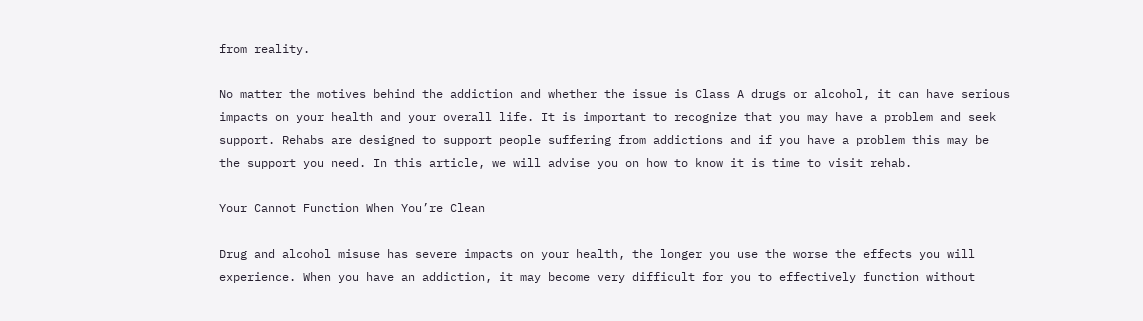from reality.

No matter the motives behind the addiction and whether the issue is Class A drugs or alcohol, it can have serious impacts on your health and your overall life. It is important to recognize that you may have a problem and seek support. Rehabs are designed to support people suffering from addictions and if you have a problem this may be the support you need. In this article, we will advise you on how to know it is time to visit rehab.

Your Cannot Function When You’re Clean

Drug and alcohol misuse has severe impacts on your health, the longer you use the worse the effects you will experience. When you have an addiction, it may become very difficult for you to effectively function without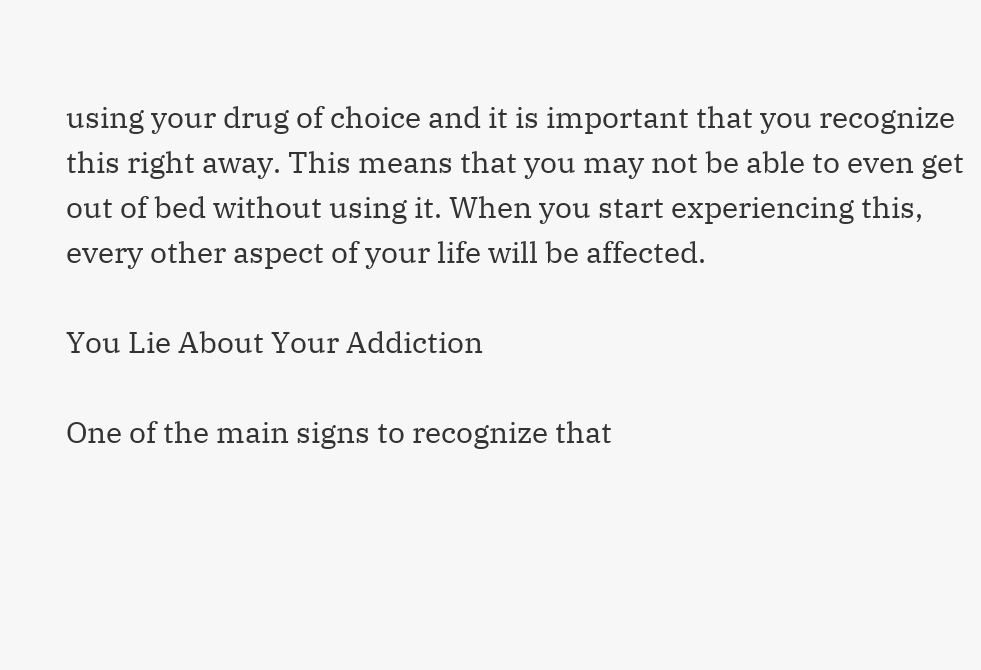using your drug of choice and it is important that you recognize this right away. This means that you may not be able to even get out of bed without using it. When you start experiencing this, every other aspect of your life will be affected.

You Lie About Your Addiction

One of the main signs to recognize that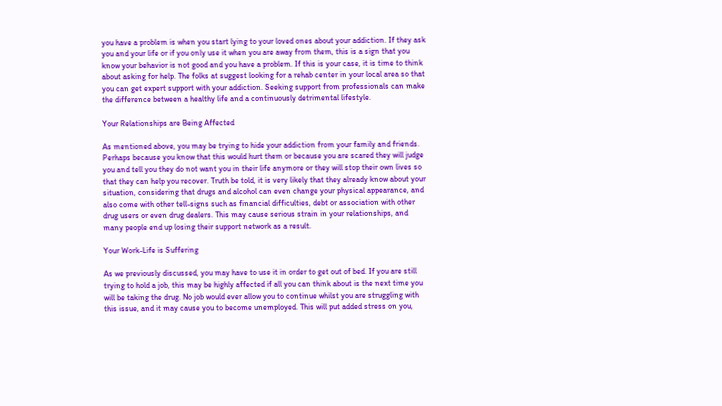you have a problem is when you start lying to your loved ones about your addiction. If they ask you and your life or if you only use it when you are away from them, this is a sign that you know your behavior is not good and you have a problem. If this is your case, it is time to think about asking for help. The folks at suggest looking for a rehab center in your local area so that you can get expert support with your addiction. Seeking support from professionals can make the difference between a healthy life and a continuously detrimental lifestyle.

Your Relationships are Being Affected

As mentioned above, you may be trying to hide your addiction from your family and friends. Perhaps because you know that this would hurt them or because you are scared they will judge you and tell you they do not want you in their life anymore or they will stop their own lives so that they can help you recover. Truth be told, it is very likely that they already know about your situation, considering that drugs and alcohol can even change your physical appearance, and also come with other tell-signs such as financial difficulties, debt or association with other drug users or even drug dealers. This may cause serious strain in your relationships, and many people end up losing their support network as a result.

Your Work-Life is Suffering

As we previously discussed, you may have to use it in order to get out of bed. If you are still trying to hold a job, this may be highly affected if all you can think about is the next time you will be taking the drug. No job would ever allow you to continue whilst you are struggling with this issue, and it may cause you to become unemployed. This will put added stress on you,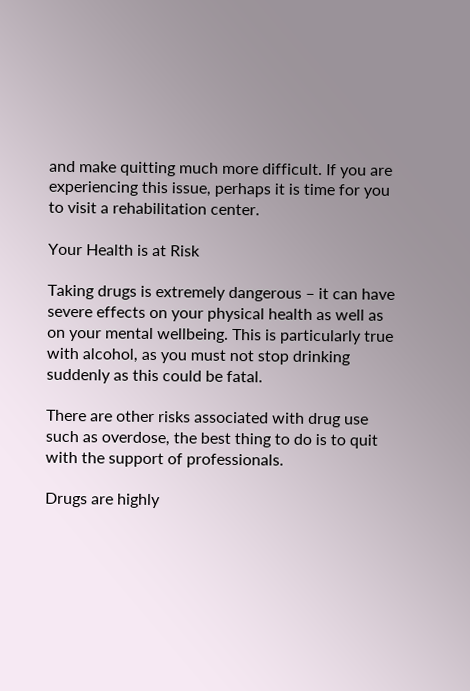and make quitting much more difficult. If you are experiencing this issue, perhaps it is time for you to visit a rehabilitation center.

Your Health is at Risk

Taking drugs is extremely dangerous – it can have severe effects on your physical health as well as on your mental wellbeing. This is particularly true with alcohol, as you must not stop drinking suddenly as this could be fatal.

There are other risks associated with drug use such as overdose, the best thing to do is to quit with the support of professionals.

Drugs are highly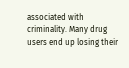associated with criminality. Many drug users end up losing their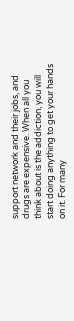support network and their jobs, and drugs are expensive. When all you think about is the addiction, you will start doing anything to get your hands on it. For many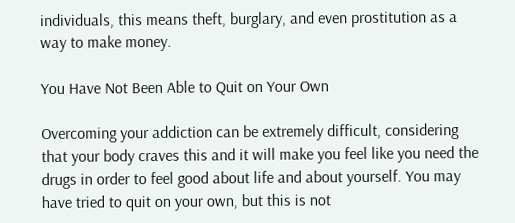individuals, this means theft, burglary, and even prostitution as a way to make money.

You Have Not Been Able to Quit on Your Own

Overcoming your addiction can be extremely difficult, considering that your body craves this and it will make you feel like you need the drugs in order to feel good about life and about yourself. You may have tried to quit on your own, but this is not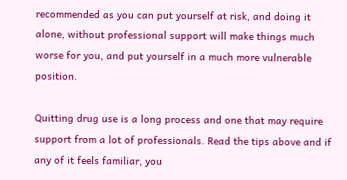recommended as you can put yourself at risk, and doing it alone, without professional support will make things much worse for you, and put yourself in a much more vulnerable position.

Quitting drug use is a long process and one that may require support from a lot of professionals. Read the tips above and if any of it feels familiar, you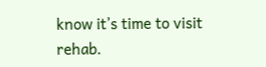know it’s time to visit rehab.